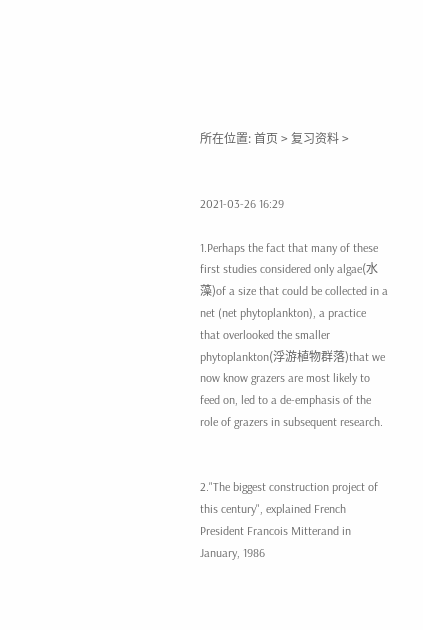所在位置: 首页 > 复习资料 >


2021-03-26 16:29

1.Perhaps the fact that many of these first studies considered only algae(水藻)of a size that could be collected in a net (net phytoplankton), a practice that overlooked the smaller phytoplankton(浮游植物群落)that we now know grazers are most likely to feed on, led to a de-emphasis of the role of grazers in subsequent research.


2."The biggest construction project of this century", explained French President Francois Mitterand in January, 1986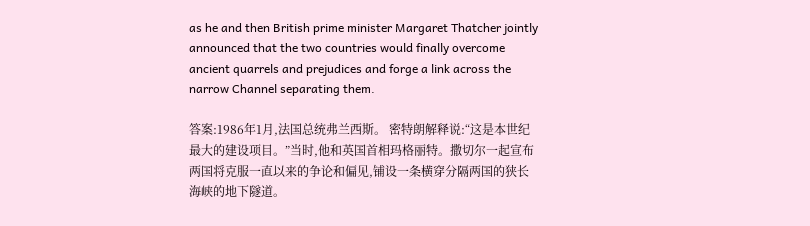as he and then British prime minister Margaret Thatcher jointly announced that the two countries would finally overcome ancient quarrels and prejudices and forge a link across the narrow Channel separating them.

答案:1986年1月,法国总统弗兰西斯。 密特朗解释说:“这是本世纪最大的建设项目。”当时,他和英国首相玛格丽特。撒切尔一起宣布两国将克服一直以来的争论和偏见,铺设一条横穿分隔两国的狭长海峡的地下隧道。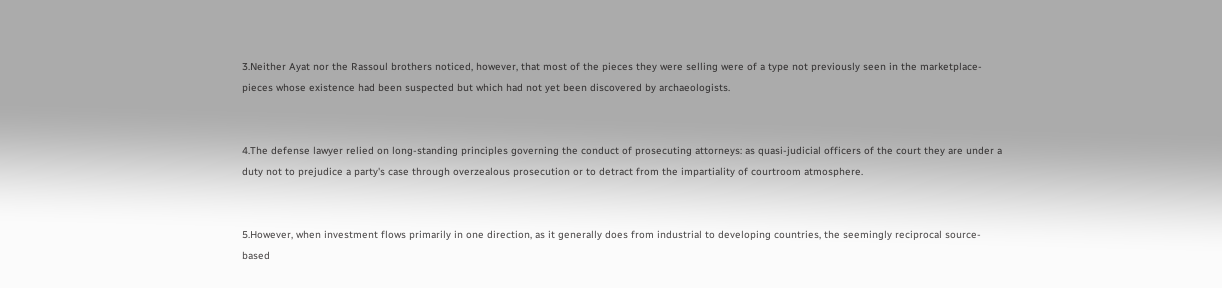3.Neither Ayat nor the Rassoul brothers noticed, however, that most of the pieces they were selling were of a type not previously seen in the marketplace-pieces whose existence had been suspected but which had not yet been discovered by archaeologists.


4.The defense lawyer relied on long-standing principles governing the conduct of prosecuting attorneys: as quasi-judicial officers of the court they are under a duty not to prejudice a party's case through overzealous prosecution or to detract from the impartiality of courtroom atmosphere.


5.However, when investment flows primarily in one direction, as it generally does from industrial to developing countries, the seemingly reciprocal source-based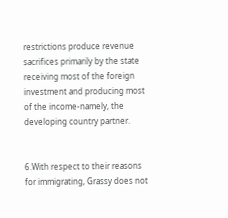restrictions produce revenue sacrifices primarily by the state receiving most of the foreign investment and producing most of the income-namely, the developing country partner.


6.With respect to their reasons for immigrating, Grassy does not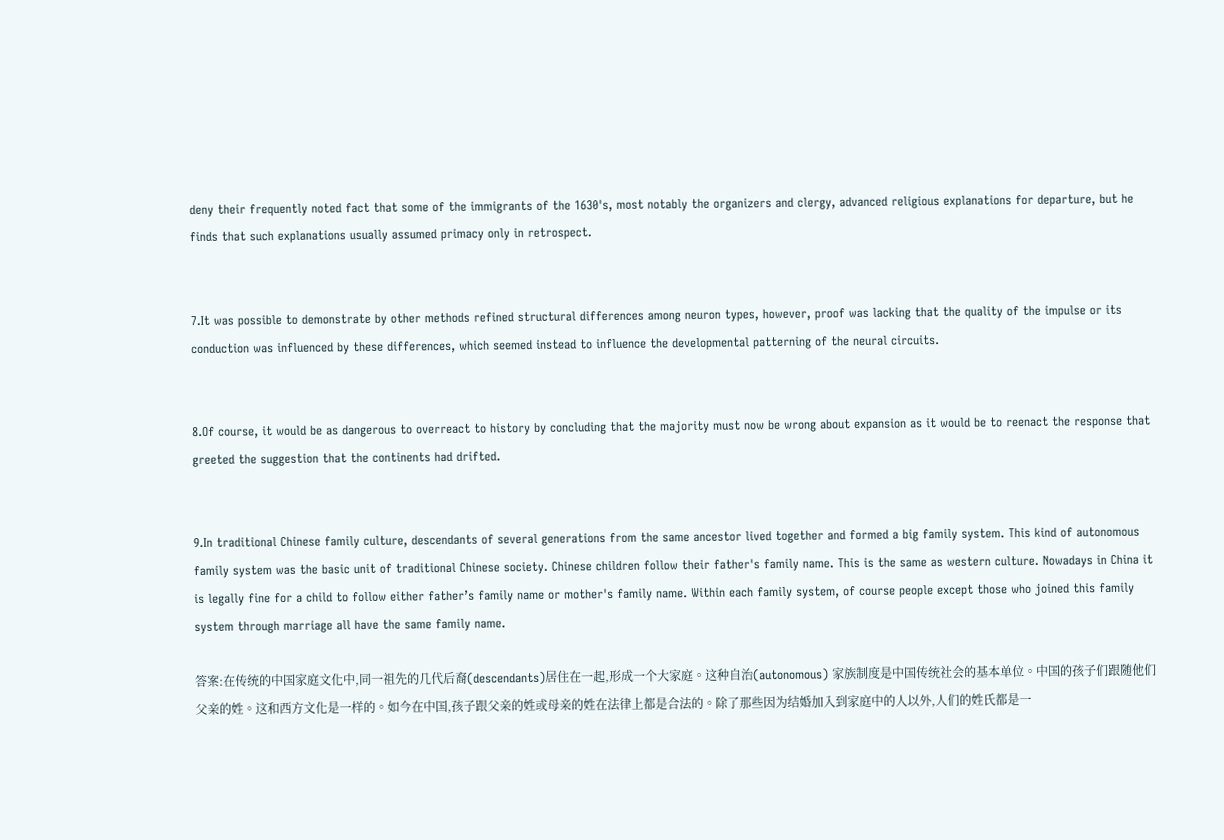deny their frequently noted fact that some of the immigrants of the 1630's, most notably the organizers and clergy, advanced religious explanations for departure, but he finds that such explanations usually assumed primacy only in retrospect.


7.It was possible to demonstrate by other methods refined structural differences among neuron types, however, proof was lacking that the quality of the impulse or its conduction was influenced by these differences, which seemed instead to influence the developmental patterning of the neural circuits.


8.Of course, it would be as dangerous to overreact to history by concluding that the majority must now be wrong about expansion as it would be to reenact the response that greeted the suggestion that the continents had drifted.


9.In traditional Chinese family culture, descendants of several generations from the same ancestor lived together and formed a big family system. This kind of autonomous family system was the basic unit of traditional Chinese society. Chinese children follow their father's family name. This is the same as western culture. Nowadays in China it is legally fine for a child to follow either father’s family name or mother's family name. Within each family system, of course people except those who joined this family system through marriage all have the same family name.

答案:在传统的中国家庭文化中,同一祖先的几代后裔(descendants)居住在一起,形成一个大家庭。这种自治(autonomous) 家族制度是中国传统社会的基本单位。中国的孩子们跟随他们父亲的姓。这和西方文化是一样的。如今在中国,孩子跟父亲的姓或母亲的姓在法律上都是合法的。除了那些因为结婚加入到家庭中的人以外,人们的姓氏都是一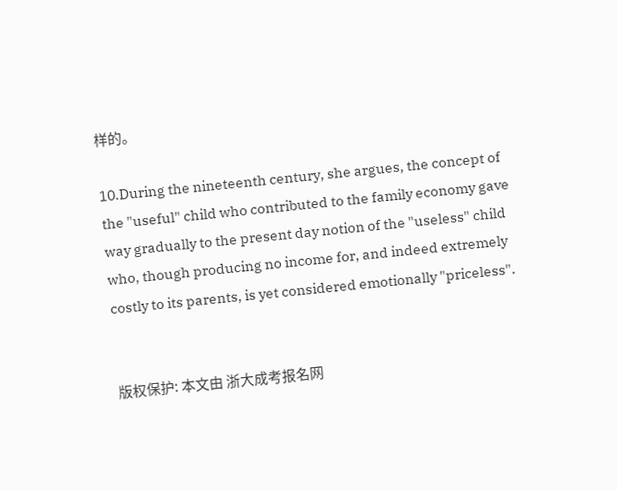样的。

10.During the nineteenth century, she argues, the concept of the "useful" child who contributed to the family economy gave way gradually to the present day notion of the "useless" child who, though producing no income for, and indeed extremely costly to its parents, is yet considered emotionally "priceless".


版权保护: 本文由 浙大成考报名网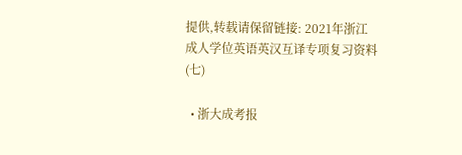提供,转载请保留链接: 2021年浙江成人学位英语英汉互译专项复习资料(七)

  • 浙大成考报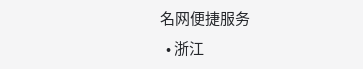名网便捷服务
  • 浙江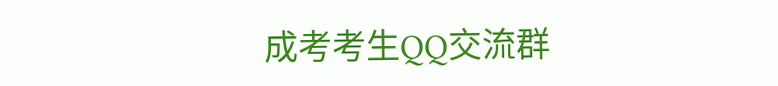成考考生QQ交流群